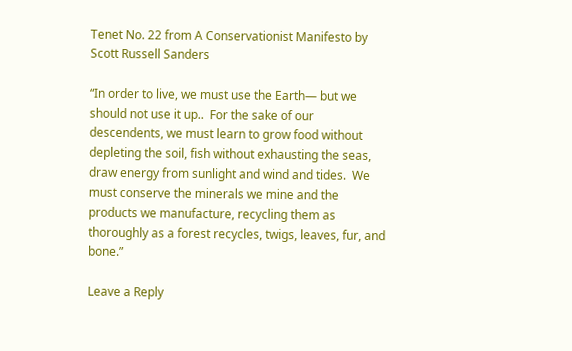Tenet No. 22 from A Conservationist Manifesto by Scott Russell Sanders

“In order to live, we must use the Earth— but we should not use it up..  For the sake of our descendents, we must learn to grow food without depleting the soil, fish without exhausting the seas, draw energy from sunlight and wind and tides.  We must conserve the minerals we mine and the products we manufacture, recycling them as thoroughly as a forest recycles, twigs, leaves, fur, and bone.”

Leave a Reply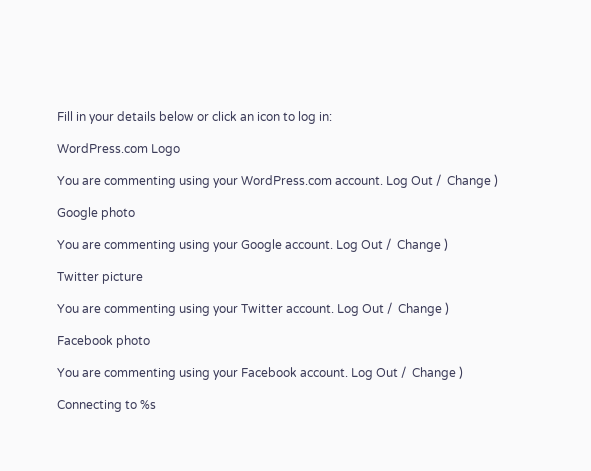Fill in your details below or click an icon to log in:

WordPress.com Logo

You are commenting using your WordPress.com account. Log Out /  Change )

Google photo

You are commenting using your Google account. Log Out /  Change )

Twitter picture

You are commenting using your Twitter account. Log Out /  Change )

Facebook photo

You are commenting using your Facebook account. Log Out /  Change )

Connecting to %s